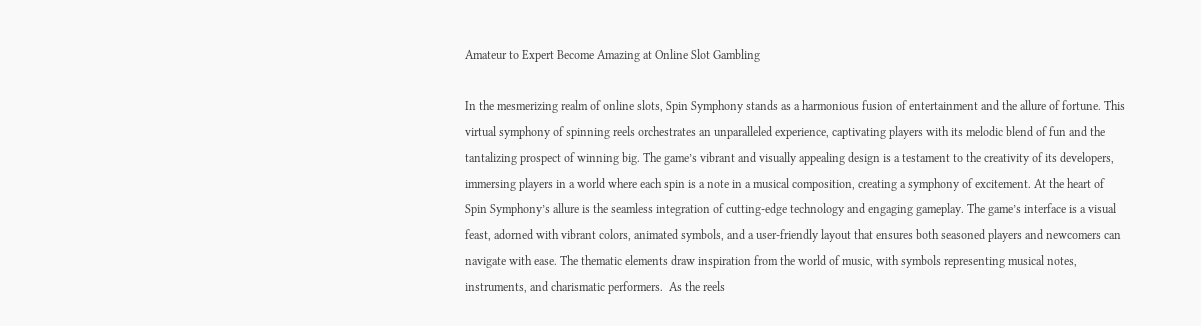Amateur to Expert Become Amazing at Online Slot Gambling

In the mesmerizing realm of online slots, Spin Symphony stands as a harmonious fusion of entertainment and the allure of fortune. This virtual symphony of spinning reels orchestrates an unparalleled experience, captivating players with its melodic blend of fun and the tantalizing prospect of winning big. The game’s vibrant and visually appealing design is a testament to the creativity of its developers, immersing players in a world where each spin is a note in a musical composition, creating a symphony of excitement. At the heart of Spin Symphony’s allure is the seamless integration of cutting-edge technology and engaging gameplay. The game’s interface is a visual feast, adorned with vibrant colors, animated symbols, and a user-friendly layout that ensures both seasoned players and newcomers can navigate with ease. The thematic elements draw inspiration from the world of music, with symbols representing musical notes, instruments, and charismatic performers.  As the reels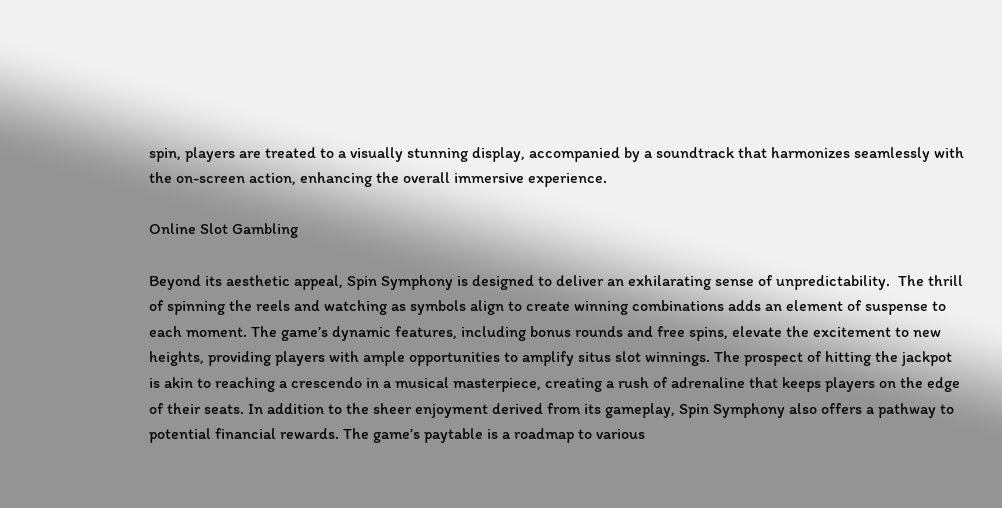spin, players are treated to a visually stunning display, accompanied by a soundtrack that harmonizes seamlessly with the on-screen action, enhancing the overall immersive experience.

Online Slot Gambling

Beyond its aesthetic appeal, Spin Symphony is designed to deliver an exhilarating sense of unpredictability.  The thrill of spinning the reels and watching as symbols align to create winning combinations adds an element of suspense to each moment. The game’s dynamic features, including bonus rounds and free spins, elevate the excitement to new heights, providing players with ample opportunities to amplify situs slot winnings. The prospect of hitting the jackpot is akin to reaching a crescendo in a musical masterpiece, creating a rush of adrenaline that keeps players on the edge of their seats. In addition to the sheer enjoyment derived from its gameplay, Spin Symphony also offers a pathway to potential financial rewards. The game’s paytable is a roadmap to various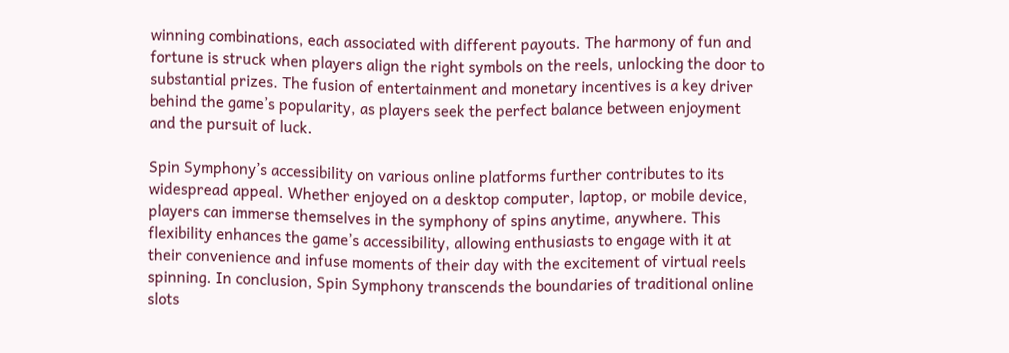winning combinations, each associated with different payouts. The harmony of fun and fortune is struck when players align the right symbols on the reels, unlocking the door to substantial prizes. The fusion of entertainment and monetary incentives is a key driver behind the game’s popularity, as players seek the perfect balance between enjoyment and the pursuit of luck.

Spin Symphony’s accessibility on various online platforms further contributes to its widespread appeal. Whether enjoyed on a desktop computer, laptop, or mobile device, players can immerse themselves in the symphony of spins anytime, anywhere. This flexibility enhances the game’s accessibility, allowing enthusiasts to engage with it at their convenience and infuse moments of their day with the excitement of virtual reels spinning. In conclusion, Spin Symphony transcends the boundaries of traditional online slots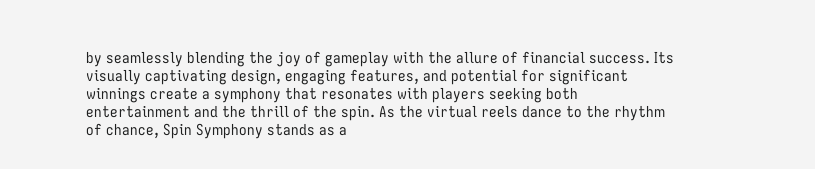by seamlessly blending the joy of gameplay with the allure of financial success. Its visually captivating design, engaging features, and potential for significant winnings create a symphony that resonates with players seeking both entertainment and the thrill of the spin. As the virtual reels dance to the rhythm of chance, Spin Symphony stands as a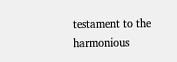testament to the harmonious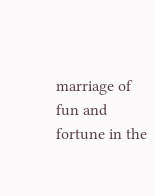marriage of fun and fortune in the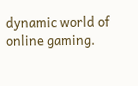dynamic world of online gaming.